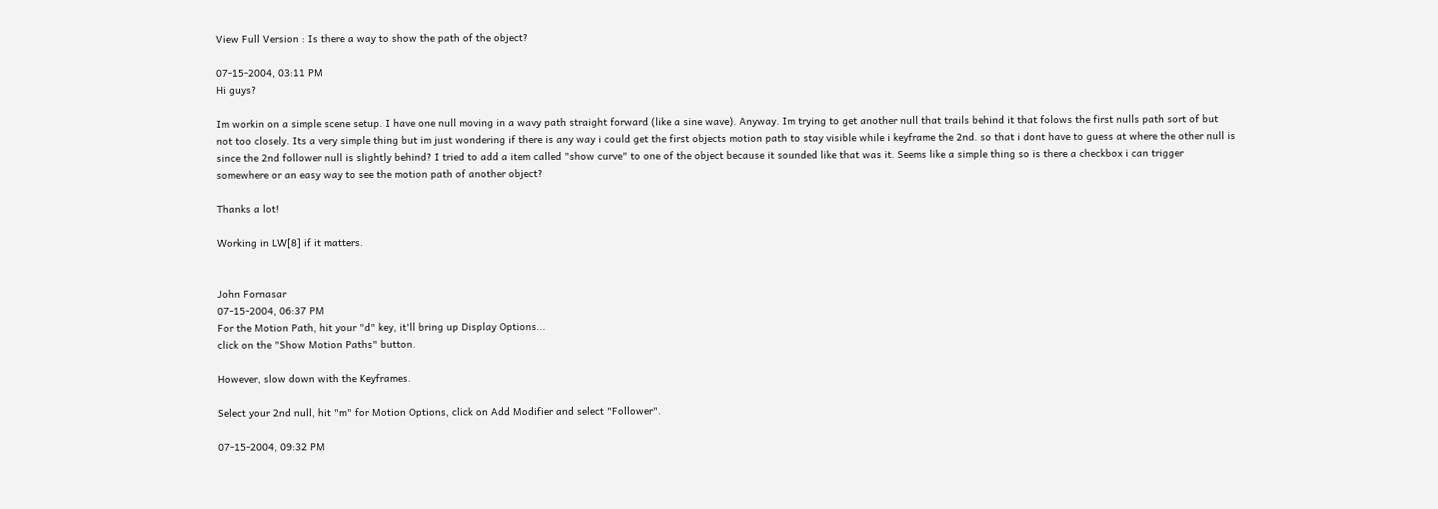View Full Version : Is there a way to show the path of the object?

07-15-2004, 03:11 PM
Hi guys?

Im workin on a simple scene setup. I have one null moving in a wavy path straight forward (like a sine wave). Anyway. Im trying to get another null that trails behind it that folows the first nulls path sort of but not too closely. Its a very simple thing but im just wondering if there is any way i could get the first objects motion path to stay visible while i keyframe the 2nd. so that i dont have to guess at where the other null is since the 2nd follower null is slightly behind? I tried to add a item called "show curve" to one of the object because it sounded like that was it. Seems like a simple thing so is there a checkbox i can trigger somewhere or an easy way to see the motion path of another object?

Thanks a lot!

Working in LW[8] if it matters.


John Fornasar
07-15-2004, 06:37 PM
For the Motion Path, hit your "d" key, it'll bring up Display Options...
click on the "Show Motion Paths" button.

However, slow down with the Keyframes.

Select your 2nd null, hit "m" for Motion Options, click on Add Modifier and select "Follower".

07-15-2004, 09:32 PM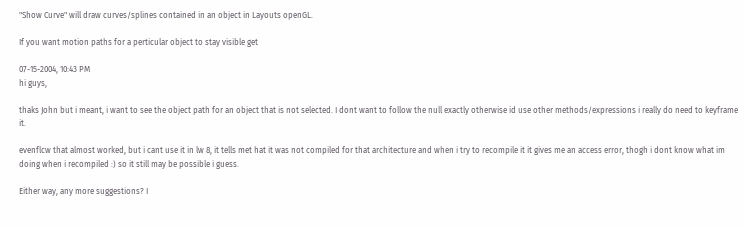"Show Curve" will draw curves/splines contained in an object in Layouts openGL.

If you want motion paths for a perticular object to stay visible get

07-15-2004, 10:43 PM
hi guys,

thaks John but i meant, i want to see the object path for an object that is not selected. I dont want to follow the null exactly otherwise id use other methods/expressions i really do need to keyframe it.

evenflcw that almost worked, but i cant use it in lw 8, it tells met hat it was not compiled for that architecture and when i try to recompile it it gives me an access error, thogh i dont know what im doing when i recompiled :) so it still may be possible i guess.

Either way, any more suggestions? I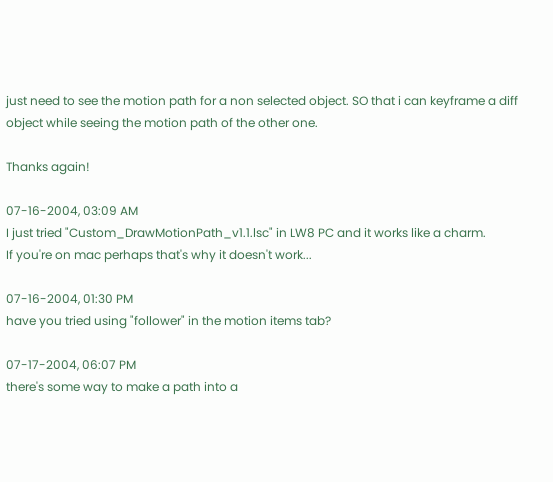just need to see the motion path for a non selected object. SO that i can keyframe a diff object while seeing the motion path of the other one.

Thanks again!

07-16-2004, 03:09 AM
I just tried "Custom_DrawMotionPath_v1.1.lsc" in LW8 PC and it works like a charm.
If you're on mac perhaps that's why it doesn't work...

07-16-2004, 01:30 PM
have you tried using "follower" in the motion items tab?

07-17-2004, 06:07 PM
there's some way to make a path into a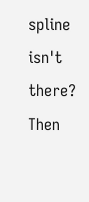spline isn't there? Then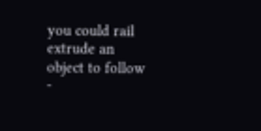you could rail extrude an object to follow -